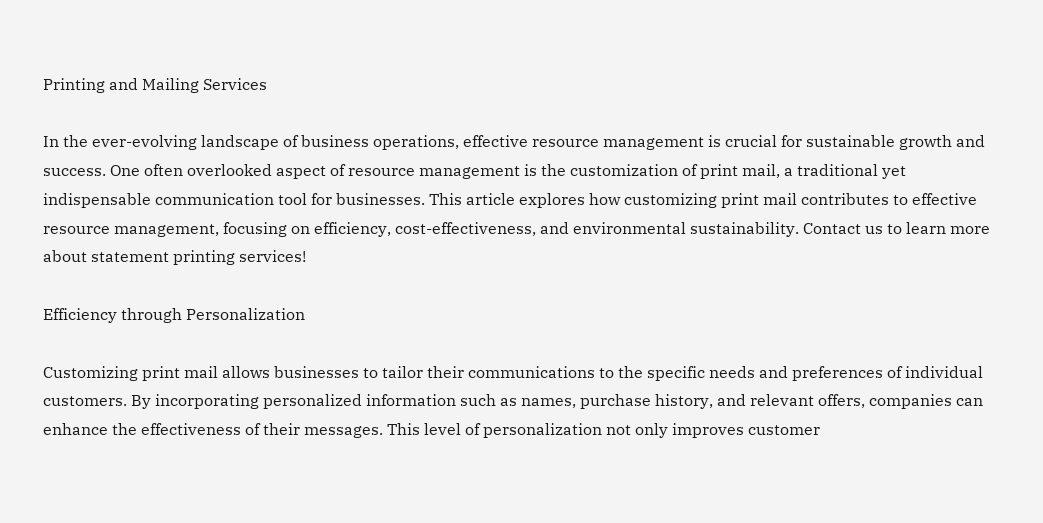Printing and Mailing Services

In the ever-evolving landscape of business operations, effective resource management is crucial for sustainable growth and success. One often overlooked aspect of resource management is the customization of print mail, a traditional yet indispensable communication tool for businesses. This article explores how customizing print mail contributes to effective resource management, focusing on efficiency, cost-effectiveness, and environmental sustainability. Contact us to learn more about statement printing services!

Efficiency through Personalization

Customizing print mail allows businesses to tailor their communications to the specific needs and preferences of individual customers. By incorporating personalized information such as names, purchase history, and relevant offers, companies can enhance the effectiveness of their messages. This level of personalization not only improves customer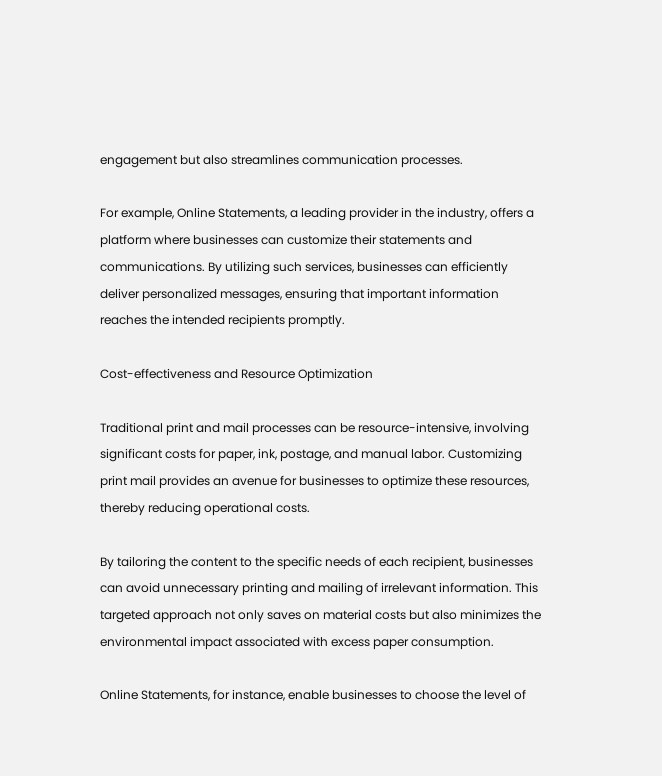engagement but also streamlines communication processes.

For example, Online Statements, a leading provider in the industry, offers a platform where businesses can customize their statements and communications. By utilizing such services, businesses can efficiently deliver personalized messages, ensuring that important information reaches the intended recipients promptly.

Cost-effectiveness and Resource Optimization

Traditional print and mail processes can be resource-intensive, involving significant costs for paper, ink, postage, and manual labor. Customizing print mail provides an avenue for businesses to optimize these resources, thereby reducing operational costs.

By tailoring the content to the specific needs of each recipient, businesses can avoid unnecessary printing and mailing of irrelevant information. This targeted approach not only saves on material costs but also minimizes the environmental impact associated with excess paper consumption.

Online Statements, for instance, enable businesses to choose the level of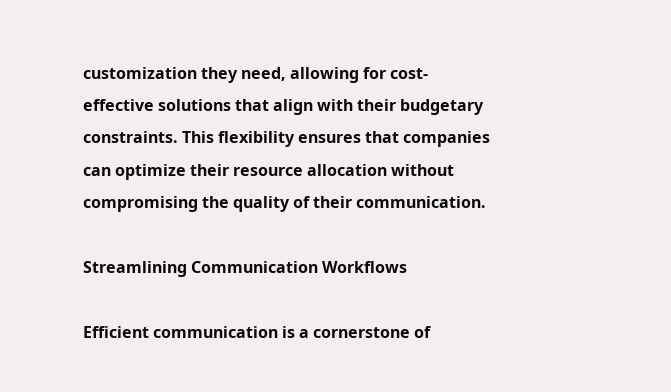customization they need, allowing for cost-effective solutions that align with their budgetary constraints. This flexibility ensures that companies can optimize their resource allocation without compromising the quality of their communication.

Streamlining Communication Workflows

Efficient communication is a cornerstone of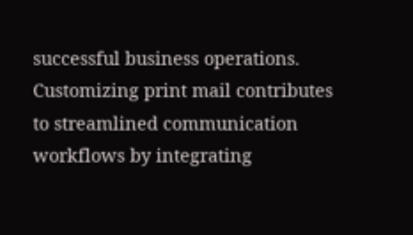successful business operations. Customizing print mail contributes to streamlined communication workflows by integrating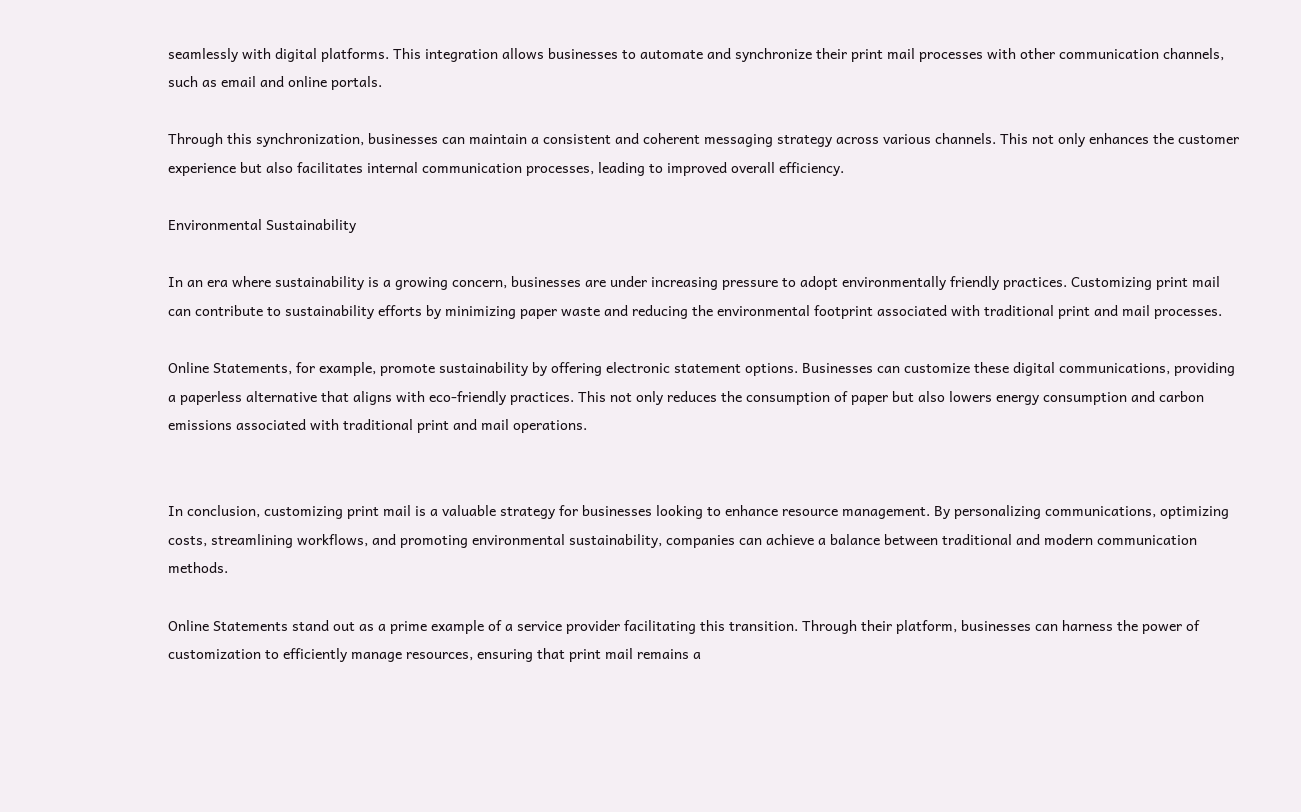seamlessly with digital platforms. This integration allows businesses to automate and synchronize their print mail processes with other communication channels, such as email and online portals.

Through this synchronization, businesses can maintain a consistent and coherent messaging strategy across various channels. This not only enhances the customer experience but also facilitates internal communication processes, leading to improved overall efficiency.

Environmental Sustainability

In an era where sustainability is a growing concern, businesses are under increasing pressure to adopt environmentally friendly practices. Customizing print mail can contribute to sustainability efforts by minimizing paper waste and reducing the environmental footprint associated with traditional print and mail processes.

Online Statements, for example, promote sustainability by offering electronic statement options. Businesses can customize these digital communications, providing a paperless alternative that aligns with eco-friendly practices. This not only reduces the consumption of paper but also lowers energy consumption and carbon emissions associated with traditional print and mail operations.


In conclusion, customizing print mail is a valuable strategy for businesses looking to enhance resource management. By personalizing communications, optimizing costs, streamlining workflows, and promoting environmental sustainability, companies can achieve a balance between traditional and modern communication methods.

Online Statements stand out as a prime example of a service provider facilitating this transition. Through their platform, businesses can harness the power of customization to efficiently manage resources, ensuring that print mail remains a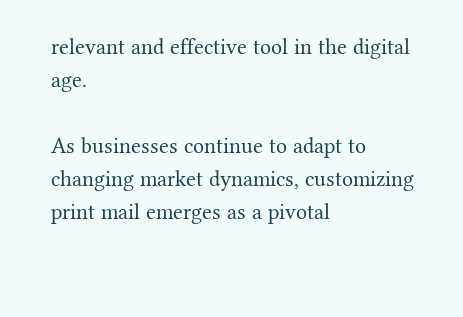relevant and effective tool in the digital age.

As businesses continue to adapt to changing market dynamics, customizing print mail emerges as a pivotal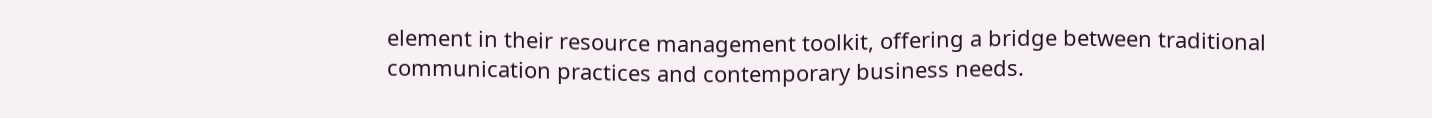element in their resource management toolkit, offering a bridge between traditional communication practices and contemporary business needs.